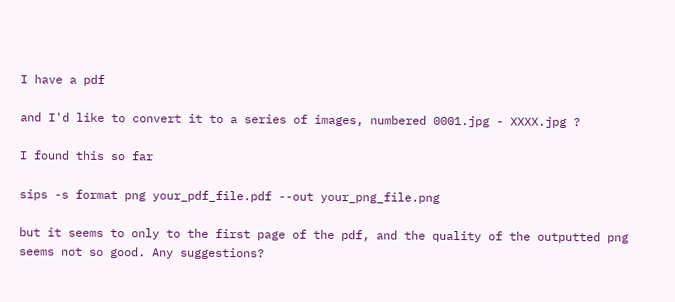I have a pdf

and I'd like to convert it to a series of images, numbered 0001.jpg - XXXX.jpg ?

I found this so far

sips -s format png your_pdf_file.pdf --out your_png_file.png

but it seems to only to the first page of the pdf, and the quality of the outputted png seems not so good. Any suggestions?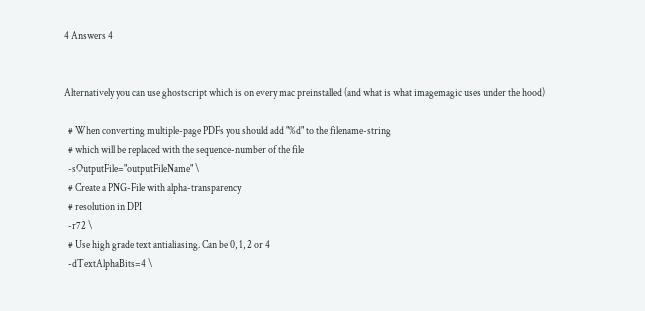4 Answers 4


Alternatively you can use ghostscript which is on every mac preinstalled (and what is what imagemagic uses under the hood)

  # When converting multiple-page PDFs you should add "%d" to the filename-string
  # which will be replaced with the sequence-number of the file
  -sOutputFile="outputFileName" \
  # Create a PNG-File with alpha-transparency
  # resolution in DPI
  -r72 \
  # Use high grade text antialiasing. Can be 0, 1, 2 or 4
  -dTextAlphaBits=4 \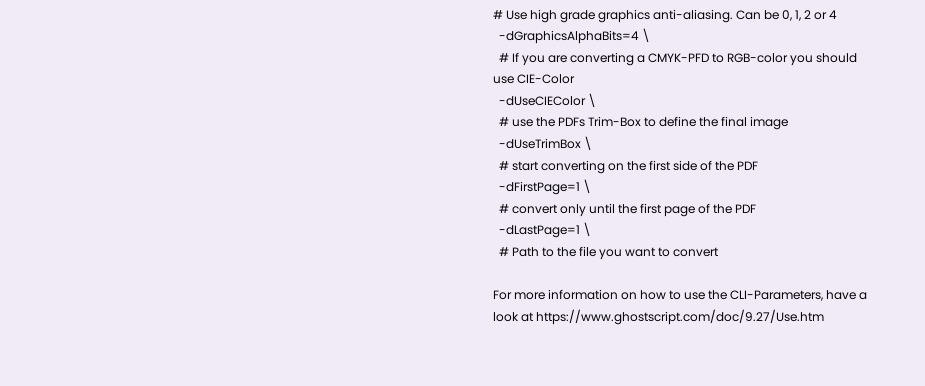# Use high grade graphics anti-aliasing. Can be 0, 1, 2 or 4
  -dGraphicsAlphaBits=4 \
  # If you are converting a CMYK-PFD to RGB-color you should use CIE-Color
  -dUseCIEColor \
  # use the PDFs Trim-Box to define the final image
  -dUseTrimBox \
  # start converting on the first side of the PDF
  -dFirstPage=1 \
  # convert only until the first page of the PDF
  -dLastPage=1 \
  # Path to the file you want to convert

For more information on how to use the CLI-Parameters, have a look at https://www.ghostscript.com/doc/9.27/Use.htm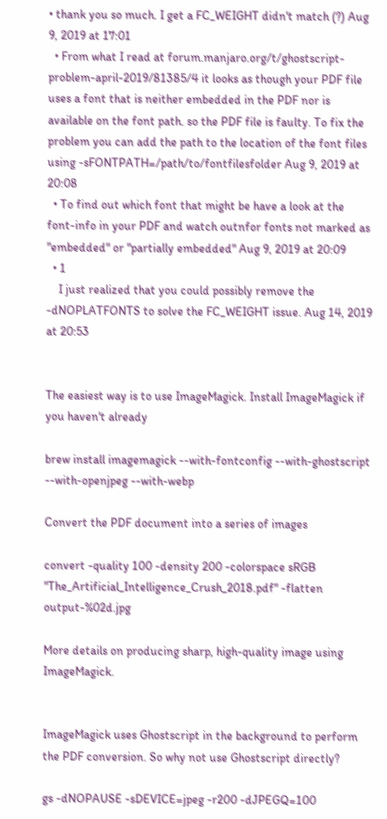• thank you so much. I get a FC_WEIGHT didn't match (?) Aug 9, 2019 at 17:01
  • From what I read at forum.manjaro.org/t/ghostscript-problem-april-2019/81385/4 it looks as though your PDF file uses a font that is neither embedded in the PDF nor is available on the font path. so the PDF file is faulty. To fix the problem you can add the path to the location of the font files using -sFONTPATH=/path/to/fontfilesfolder Aug 9, 2019 at 20:08
  • To find out which font that might be have a look at the font-info in your PDF and watch outnfor fonts not marked as "embedded" or "partially embedded" Aug 9, 2019 at 20:09
  • 1
    I just realized that you could possibly remove the -dNOPLATFONTS to solve the FC_WEIGHT issue. Aug 14, 2019 at 20:53


The easiest way is to use ImageMagick. Install ImageMagick if you haven't already

brew install imagemagick --with-fontconfig --with-ghostscript --with-openjpeg --with-webp

Convert the PDF document into a series of images

convert -quality 100 -density 200 -colorspace sRGB "The_Artificial_Intelligence_Crush_2018.pdf" -flatten output-%02d.jpg

More details on producing sharp, high-quality image using ImageMagick.


ImageMagick uses Ghostscript in the background to perform the PDF conversion. So why not use Ghostscript directly?

gs -dNOPAUSE -sDEVICE=jpeg -r200 -dJPEGQ=100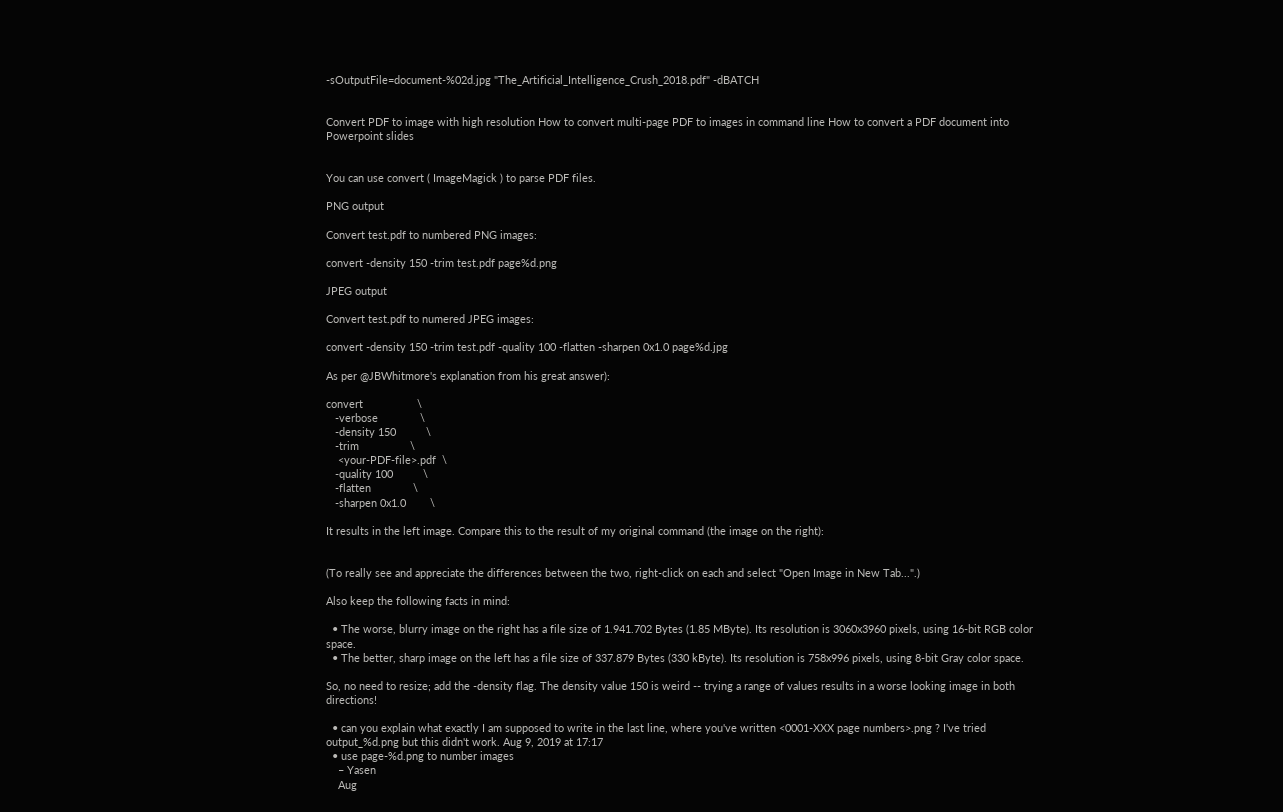-sOutputFile=document-%02d.jpg "The_Artificial_Intelligence_Crush_2018.pdf" -dBATCH


Convert PDF to image with high resolution How to convert multi-page PDF to images in command line How to convert a PDF document into Powerpoint slides


You can use convert ( ImageMagick ) to parse PDF files.

PNG output

Convert test.pdf to numbered PNG images:

convert -density 150 -trim test.pdf page%d.png

JPEG output

Convert test.pdf to numered JPEG images:

convert -density 150 -trim test.pdf -quality 100 -flatten -sharpen 0x1.0 page%d.jpg

As per @JBWhitmore's explanation from his great answer):

convert                  \
   -verbose              \
   -density 150          \
   -trim                 \
    <your-PDF-file>.pdf  \
   -quality 100          \
   -flatten              \
   -sharpen 0x1.0        \

It results in the left image. Compare this to the result of my original command (the image on the right):


(To really see and appreciate the differences between the two, right-click on each and select "Open Image in New Tab...".)

Also keep the following facts in mind:

  • The worse, blurry image on the right has a file size of 1.941.702 Bytes (1.85 MByte). Its resolution is 3060x3960 pixels, using 16-bit RGB color space.
  • The better, sharp image on the left has a file size of 337.879 Bytes (330 kByte). Its resolution is 758x996 pixels, using 8-bit Gray color space.

So, no need to resize; add the -density flag. The density value 150 is weird -- trying a range of values results in a worse looking image in both directions!

  • can you explain what exactly I am supposed to write in the last line, where you've written <0001-XXX page numbers>.png ? I've tried output_%d.png but this didn't work. Aug 9, 2019 at 17:17
  • use page-%d.png to number images
    – Yasen
    Aug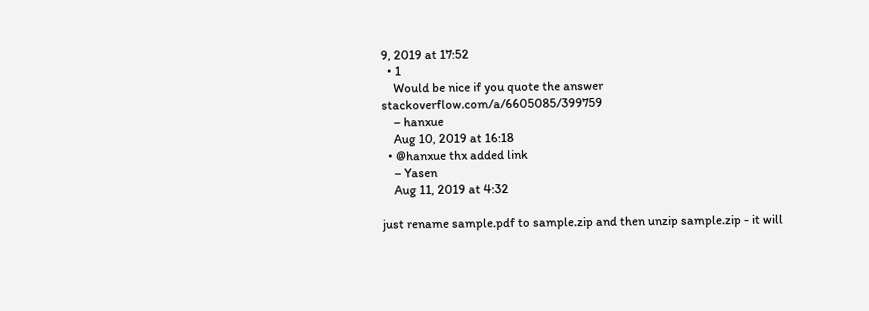9, 2019 at 17:52
  • 1
    Would be nice if you quote the answer stackoverflow.com/a/6605085/399759
    – hanxue
    Aug 10, 2019 at 16:18
  • @hanxue thx added link
    – Yasen
    Aug 11, 2019 at 4:32

just rename sample.pdf to sample.zip and then unzip sample.zip - it will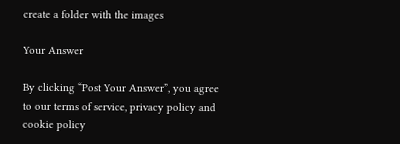create a folder with the images

Your Answer

By clicking “Post Your Answer”, you agree to our terms of service, privacy policy and cookie policy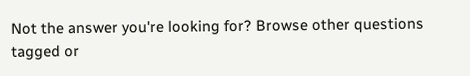Not the answer you're looking for? Browse other questions tagged or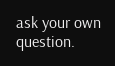ask your own question.